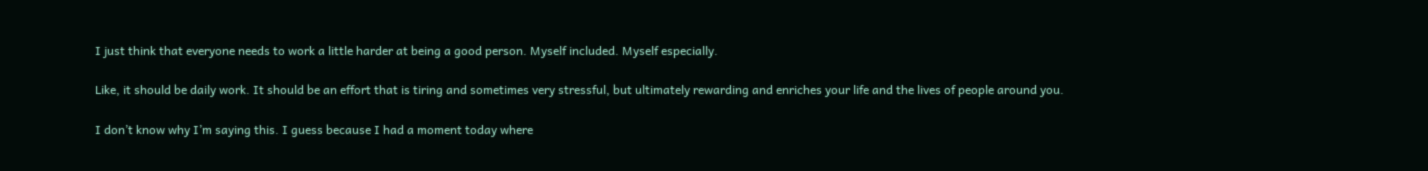I just think that everyone needs to work a little harder at being a good person. Myself included. Myself especially.

Like, it should be daily work. It should be an effort that is tiring and sometimes very stressful, but ultimately rewarding and enriches your life and the lives of people around you.

I don’t know why I’m saying this. I guess because I had a moment today where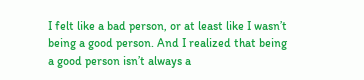I felt like a bad person, or at least like I wasn’t being a good person. And I realized that being a good person isn’t always a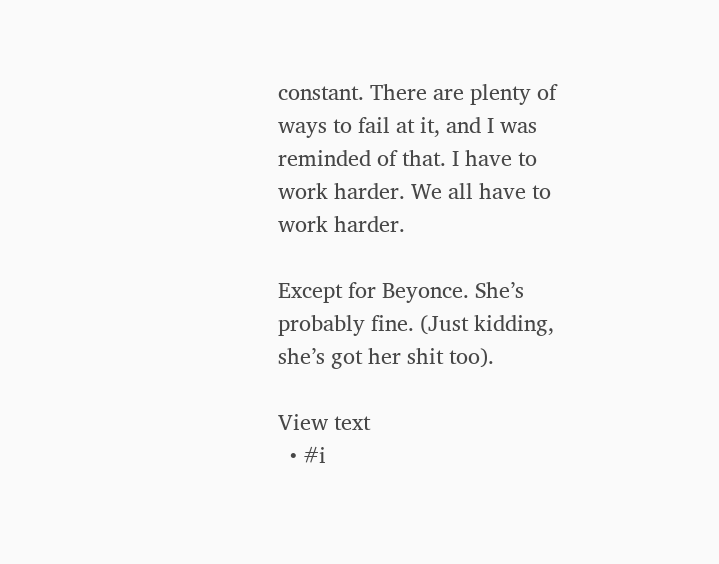constant. There are plenty of ways to fail at it, and I was reminded of that. I have to work harder. We all have to work harder.

Except for Beyonce. She’s probably fine. (Just kidding, she’s got her shit too).

View text
  • #i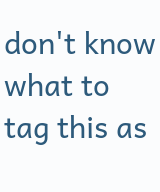don't know what to tag this as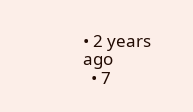• 2 years ago
  • 7